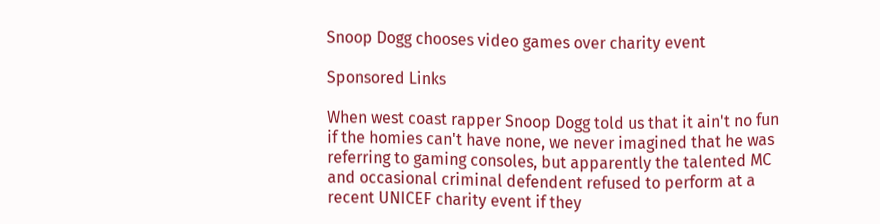Snoop Dogg chooses video games over charity event

Sponsored Links

When west coast rapper Snoop Dogg told us that it ain't no fun if the homies can't have none, we never imagined that he was referring to gaming consoles, but apparently the talented MC and occasional criminal defendent refused to perform at a recent UNICEF charity event if they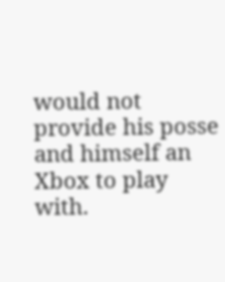would not provide his posse and himself an Xbox to play with.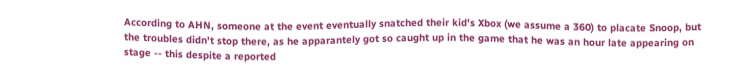According to AHN, someone at the event eventually snatched their kid's Xbox (we assume a 360) to placate Snoop, but the troubles didn't stop there, as he apparantely got so caught up in the game that he was an hour late appearing on stage -- this despite a reported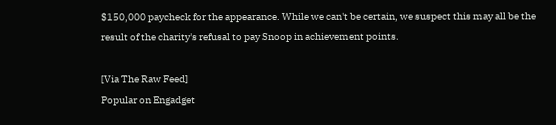$150,000 paycheck for the appearance. While we can't be certain, we suspect this may all be the result of the charity's refusal to pay Snoop in achievement points.

[Via The Raw Feed]
Popular on Engadget